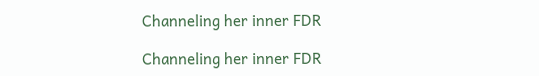Channeling her inner FDR

Channeling her inner FDR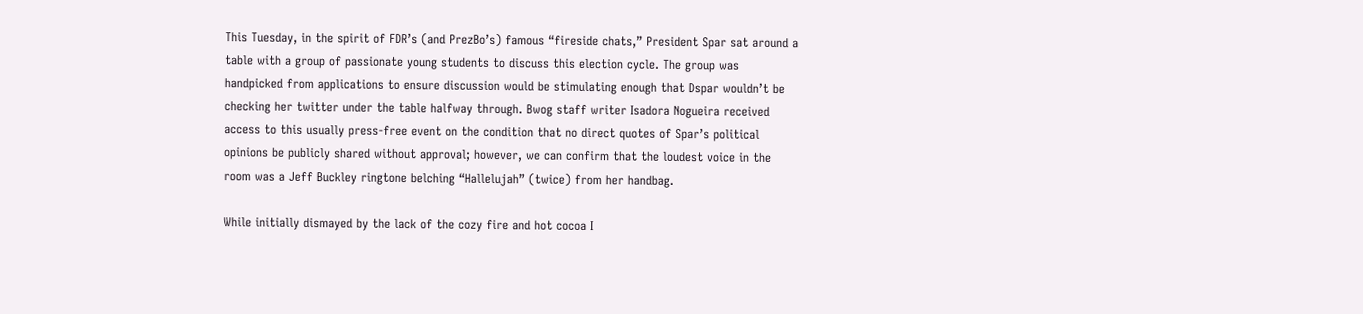This Tuesday, in the spirit of FDR’s (and PrezBo’s) famous “fireside chats,” President Spar sat around a table with a group of passionate young students to discuss this election cycle. The group was handpicked from applications to ensure discussion would be stimulating enough that Dspar wouldn’t be checking her twitter under the table halfway through. Bwog staff writer Isadora Nogueira received access to this usually press-free event on the condition that no direct quotes of Spar’s political opinions be publicly shared without approval; however, we can confirm that the loudest voice in the room was a Jeff Buckley ringtone belching “Hallelujah” (twice) from her handbag.

While initially dismayed by the lack of the cozy fire and hot cocoa I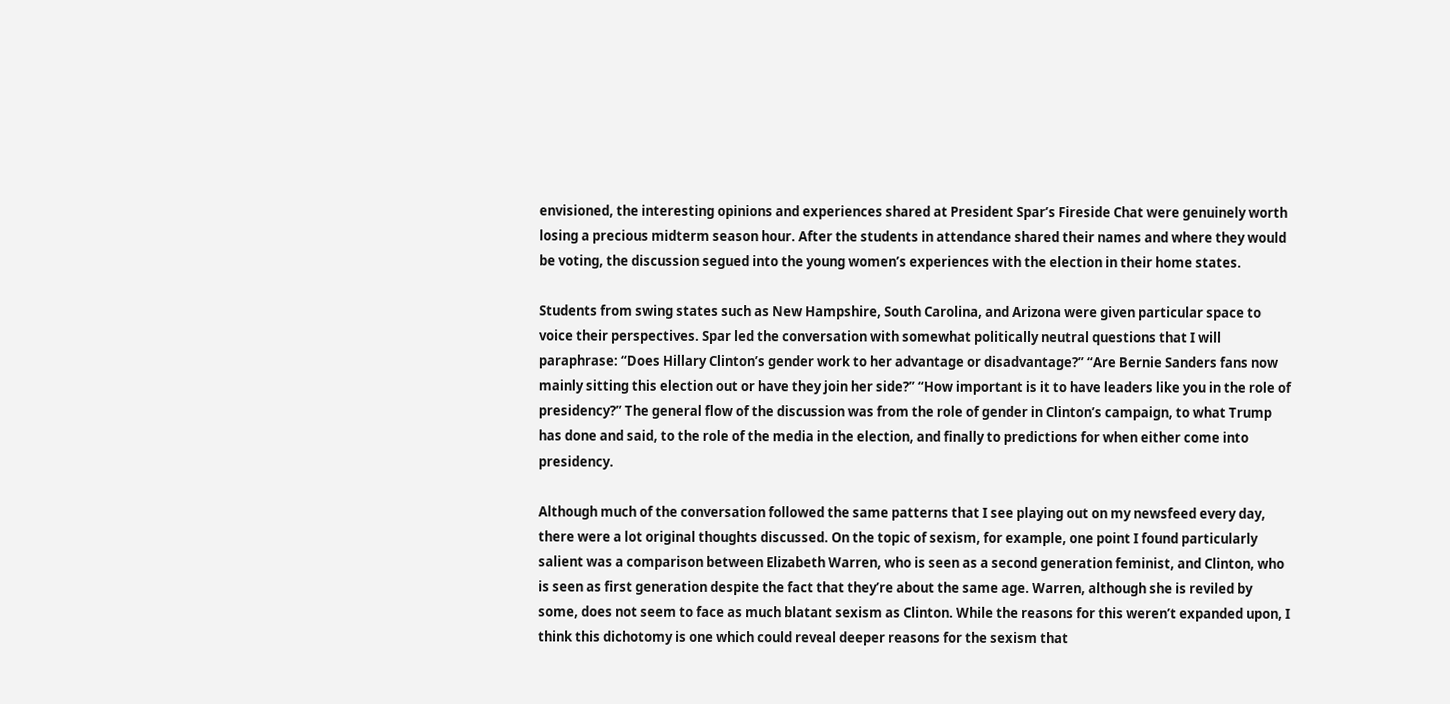envisioned, the interesting opinions and experiences shared at President Spar’s Fireside Chat were genuinely worth losing a precious midterm season hour. After the students in attendance shared their names and where they would be voting, the discussion segued into the young women’s experiences with the election in their home states.

Students from swing states such as New Hampshire, South Carolina, and Arizona were given particular space to voice their perspectives. Spar led the conversation with somewhat politically neutral questions that I will paraphrase: “Does Hillary Clinton’s gender work to her advantage or disadvantage?” “Are Bernie Sanders fans now mainly sitting this election out or have they join her side?” “How important is it to have leaders like you in the role of presidency?” The general flow of the discussion was from the role of gender in Clinton’s campaign, to what Trump has done and said, to the role of the media in the election, and finally to predictions for when either come into presidency.

Although much of the conversation followed the same patterns that I see playing out on my newsfeed every day, there were a lot original thoughts discussed. On the topic of sexism, for example, one point I found particularly salient was a comparison between Elizabeth Warren, who is seen as a second generation feminist, and Clinton, who is seen as first generation despite the fact that they’re about the same age. Warren, although she is reviled by some, does not seem to face as much blatant sexism as Clinton. While the reasons for this weren’t expanded upon, I think this dichotomy is one which could reveal deeper reasons for the sexism that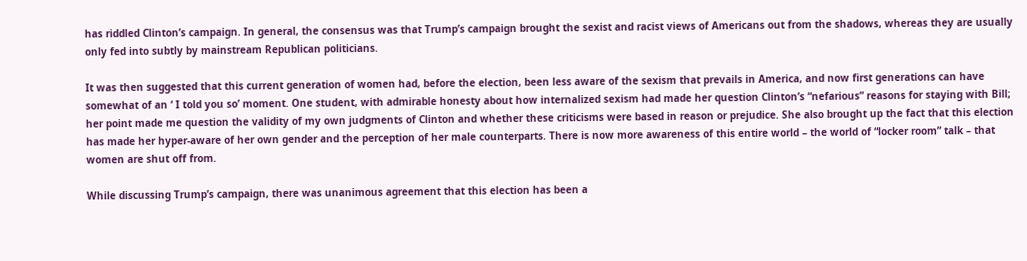has riddled Clinton’s campaign. In general, the consensus was that Trump’s campaign brought the sexist and racist views of Americans out from the shadows, whereas they are usually only fed into subtly by mainstream Republican politicians.

It was then suggested that this current generation of women had, before the election, been less aware of the sexism that prevails in America, and now first generations can have somewhat of an ‘ I told you so’ moment. One student, with admirable honesty about how internalized sexism had made her question Clinton’s “nefarious” reasons for staying with Bill; her point made me question the validity of my own judgments of Clinton and whether these criticisms were based in reason or prejudice. She also brought up the fact that this election has made her hyper-aware of her own gender and the perception of her male counterparts. There is now more awareness of this entire world – the world of “locker room” talk – that women are shut off from.

While discussing Trump’s campaign, there was unanimous agreement that this election has been a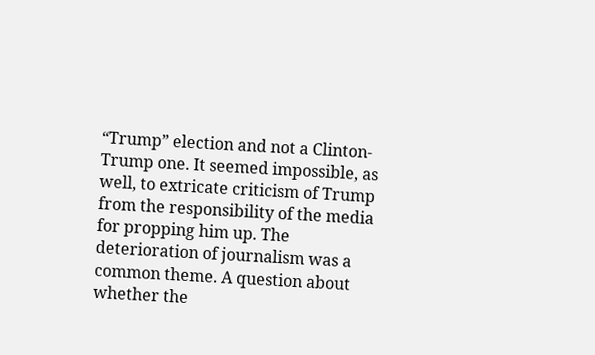“Trump” election and not a Clinton-Trump one. It seemed impossible, as well, to extricate criticism of Trump from the responsibility of the media for propping him up. The deterioration of journalism was a common theme. A question about whether the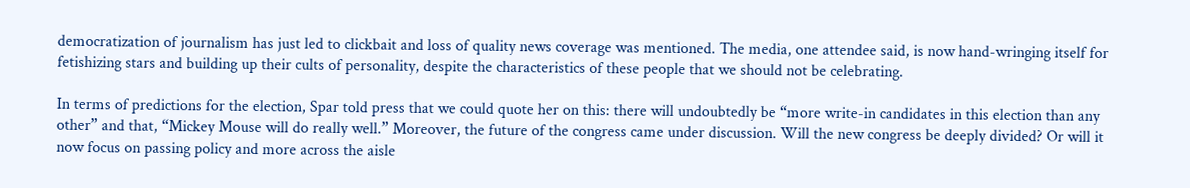democratization of journalism has just led to clickbait and loss of quality news coverage was mentioned. The media, one attendee said, is now hand-wringing itself for fetishizing stars and building up their cults of personality, despite the characteristics of these people that we should not be celebrating.

In terms of predictions for the election, Spar told press that we could quote her on this: there will undoubtedly be “more write-in candidates in this election than any other” and that, “Mickey Mouse will do really well.” Moreover, the future of the congress came under discussion. Will the new congress be deeply divided? Or will it now focus on passing policy and more across the aisle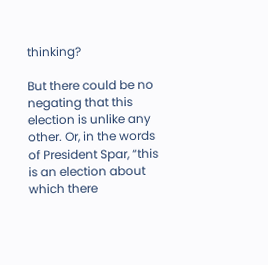thinking?

But there could be no negating that this election is unlike any other. Or, in the words of President Spar, “this is an election about which there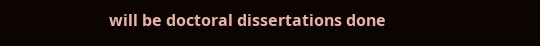will be doctoral dissertations done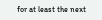for at least the next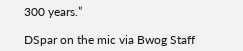300 years.”

DSpar on the mic via Bwog Staff